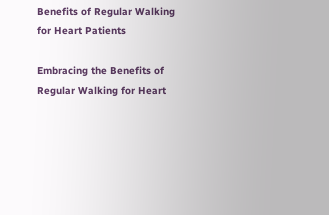Benefits of Regular Walking for Heart Patients

Embracing the Benefits of Regular Walking for Heart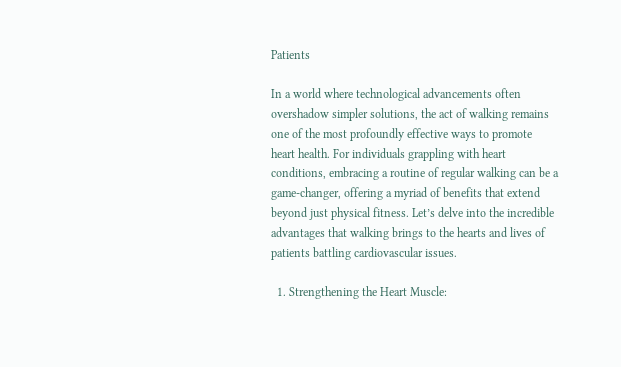Patients

In a world where technological advancements often overshadow simpler solutions, the act of walking remains one of the most profoundly effective ways to promote heart health. For individuals grappling with heart conditions, embracing a routine of regular walking can be a game-changer, offering a myriad of benefits that extend beyond just physical fitness. Let’s delve into the incredible advantages that walking brings to the hearts and lives of patients battling cardiovascular issues.

  1. Strengthening the Heart Muscle: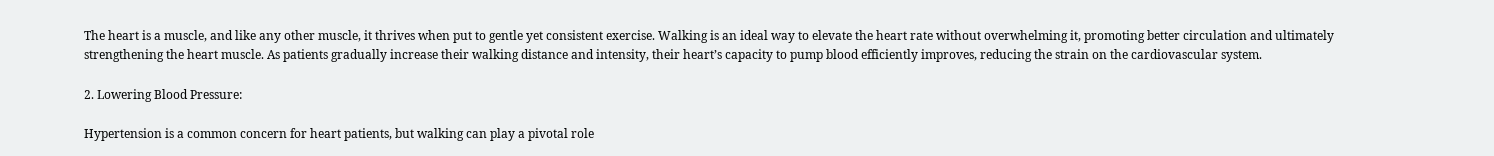The heart is a muscle, and like any other muscle, it thrives when put to gentle yet consistent exercise. Walking is an ideal way to elevate the heart rate without overwhelming it, promoting better circulation and ultimately strengthening the heart muscle. As patients gradually increase their walking distance and intensity, their heart’s capacity to pump blood efficiently improves, reducing the strain on the cardiovascular system.

2. Lowering Blood Pressure:

Hypertension is a common concern for heart patients, but walking can play a pivotal role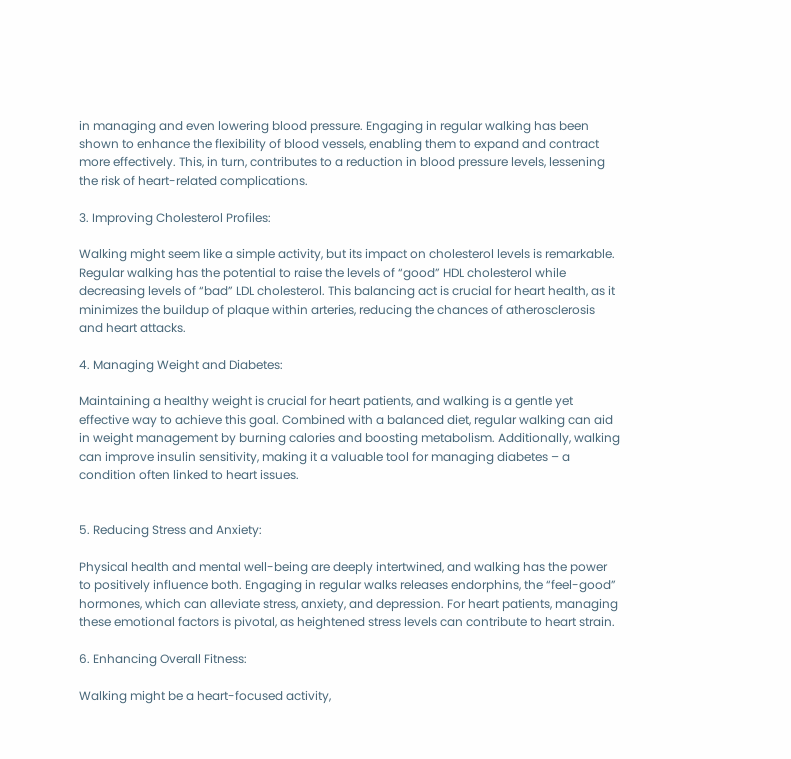in managing and even lowering blood pressure. Engaging in regular walking has been shown to enhance the flexibility of blood vessels, enabling them to expand and contract more effectively. This, in turn, contributes to a reduction in blood pressure levels, lessening the risk of heart-related complications.

3. Improving Cholesterol Profiles:

Walking might seem like a simple activity, but its impact on cholesterol levels is remarkable. Regular walking has the potential to raise the levels of “good” HDL cholesterol while decreasing levels of “bad” LDL cholesterol. This balancing act is crucial for heart health, as it minimizes the buildup of plaque within arteries, reducing the chances of atherosclerosis and heart attacks.

4. Managing Weight and Diabetes:

Maintaining a healthy weight is crucial for heart patients, and walking is a gentle yet effective way to achieve this goal. Combined with a balanced diet, regular walking can aid in weight management by burning calories and boosting metabolism. Additionally, walking can improve insulin sensitivity, making it a valuable tool for managing diabetes – a condition often linked to heart issues.


5. Reducing Stress and Anxiety:

Physical health and mental well-being are deeply intertwined, and walking has the power to positively influence both. Engaging in regular walks releases endorphins, the “feel-good” hormones, which can alleviate stress, anxiety, and depression. For heart patients, managing these emotional factors is pivotal, as heightened stress levels can contribute to heart strain.

6. Enhancing Overall Fitness:

Walking might be a heart-focused activity,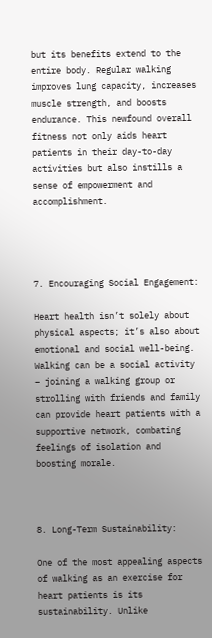but its benefits extend to the entire body. Regular walking improves lung capacity, increases muscle strength, and boosts endurance. This newfound overall fitness not only aids heart patients in their day-to-day activities but also instills a sense of empowerment and accomplishment.




7. Encouraging Social Engagement:

Heart health isn’t solely about physical aspects; it’s also about emotional and social well-being. Walking can be a social activity – joining a walking group or strolling with friends and family can provide heart patients with a supportive network, combating feelings of isolation and boosting morale.



8. Long-Term Sustainability:

One of the most appealing aspects of walking as an exercise for heart patients is its sustainability. Unlike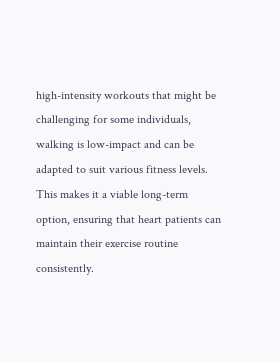high-intensity workouts that might be challenging for some individuals, walking is low-impact and can be adapted to suit various fitness levels. This makes it a viable long-term option, ensuring that heart patients can maintain their exercise routine consistently.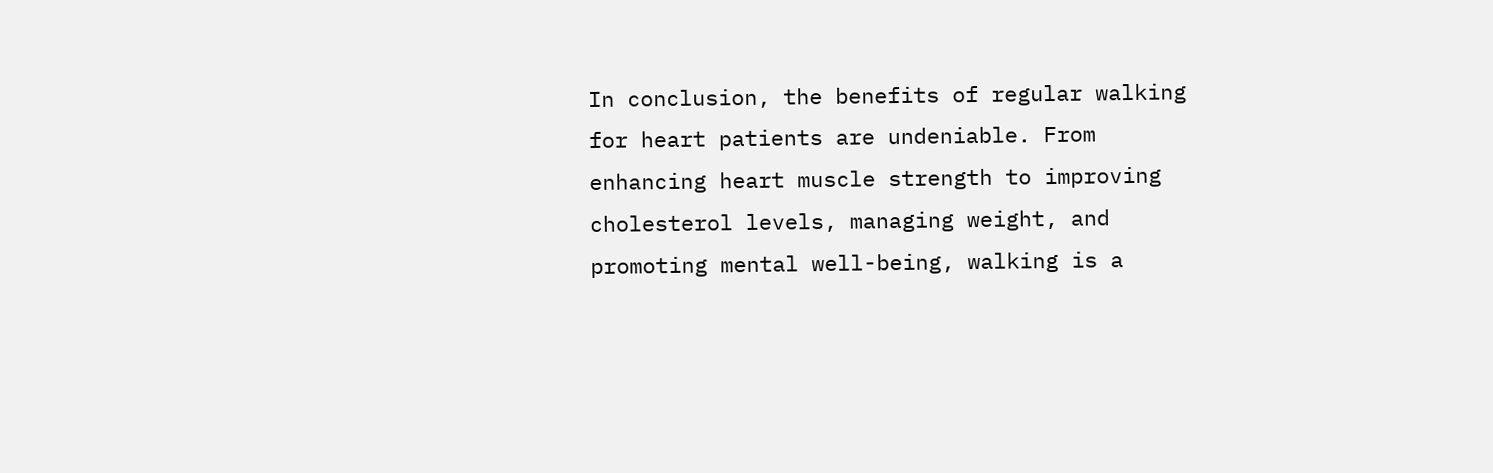In conclusion, the benefits of regular walking for heart patients are undeniable. From enhancing heart muscle strength to improving cholesterol levels, managing weight, and promoting mental well-being, walking is a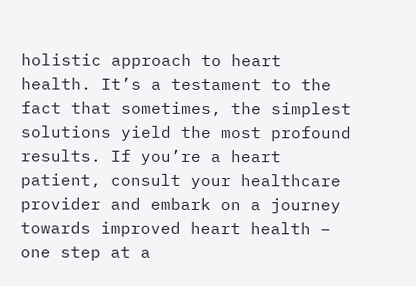holistic approach to heart health. It’s a testament to the fact that sometimes, the simplest solutions yield the most profound results. If you’re a heart patient, consult your healthcare provider and embark on a journey towards improved heart health – one step at a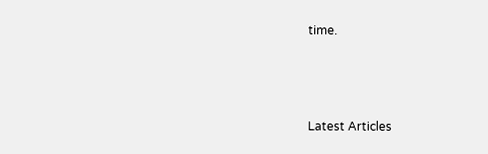time.



Latest Articles